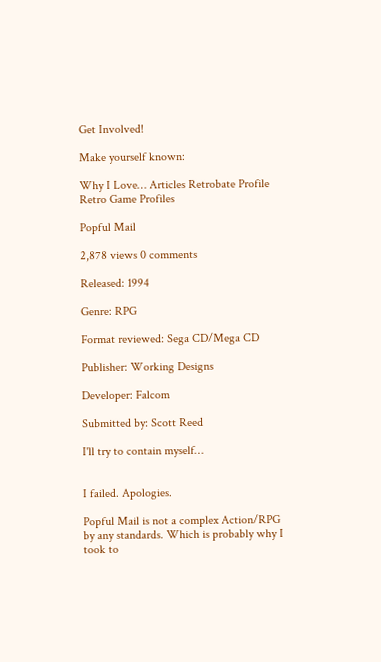Get Involved!

Make yourself known:

Why I Love… Articles Retrobate Profile Retro Game Profiles

Popful Mail

2,878 views 0 comments

Released: 1994

Genre: RPG

Format reviewed: Sega CD/Mega CD

Publisher: Working Designs

Developer: Falcom

Submitted by: Scott Reed

I'll try to contain myself…


I failed. Apologies.

Popful Mail is not a complex Action/RPG by any standards. Which is probably why I took to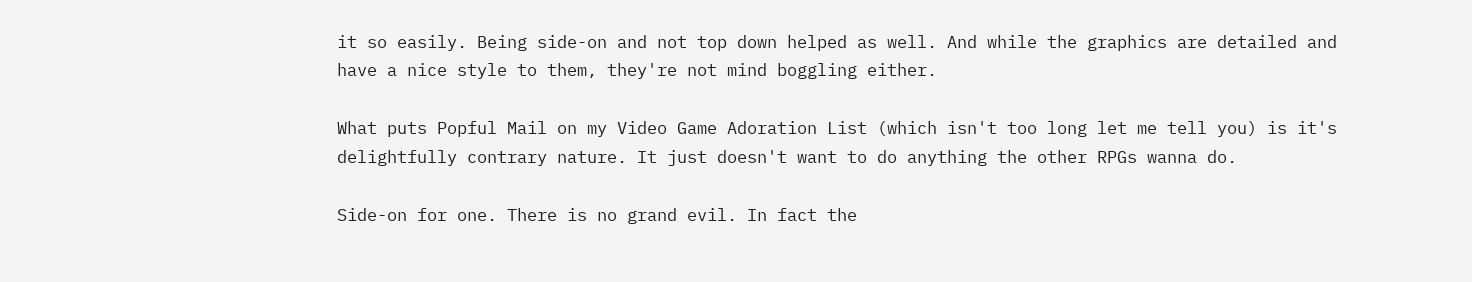it so easily. Being side-on and not top down helped as well. And while the graphics are detailed and have a nice style to them, they're not mind boggling either.

What puts Popful Mail on my Video Game Adoration List (which isn't too long let me tell you) is it's delightfully contrary nature. It just doesn't want to do anything the other RPGs wanna do.

Side-on for one. There is no grand evil. In fact the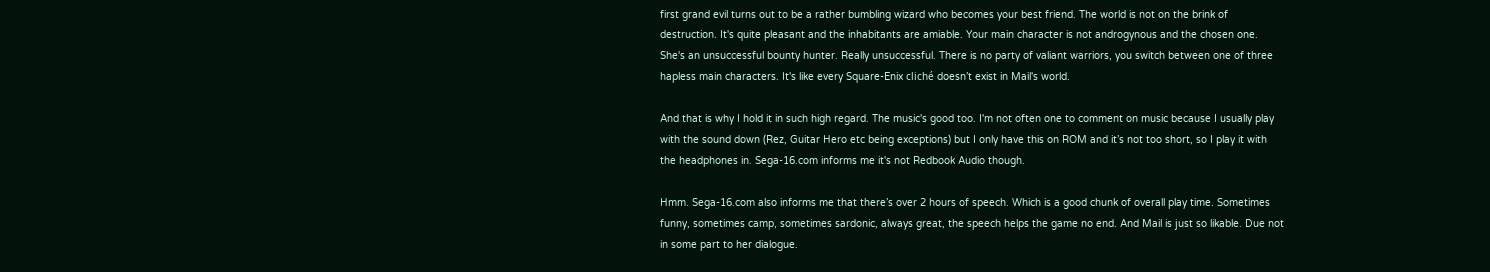first grand evil turns out to be a rather bumbling wizard who becomes your best friend. The world is not on the brink of destruction. It's quite pleasant and the inhabitants are amiable. Your main character is not androgynous and the chosen one. She's an unsuccessful bounty hunter. Really unsuccessful. There is no party of valiant warriors, you switch between one of three hapless main characters. It's like every Square-Enix cliché doesn’t exist in Mail's world.

And that is why I hold it in such high regard. The music's good too. I'm not often one to comment on music because I usually play with the sound down (Rez, Guitar Hero etc being exceptions) but I only have this on ROM and it’s not too short, so I play it with the headphones in. Sega-16.com informs me it's not Redbook Audio though.

Hmm. Sega-16.com also informs me that there’s over 2 hours of speech. Which is a good chunk of overall play time. Sometimes funny, sometimes camp, sometimes sardonic, always great, the speech helps the game no end. And Mail is just so likable. Due not in some part to her dialogue.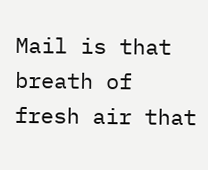Mail is that breath of fresh air that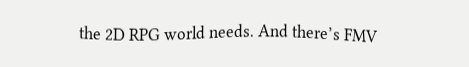the 2D RPG world needs. And there’s FMV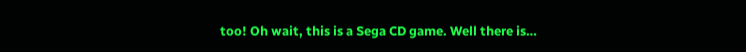too! Oh wait, this is a Sega CD game. Well there is…